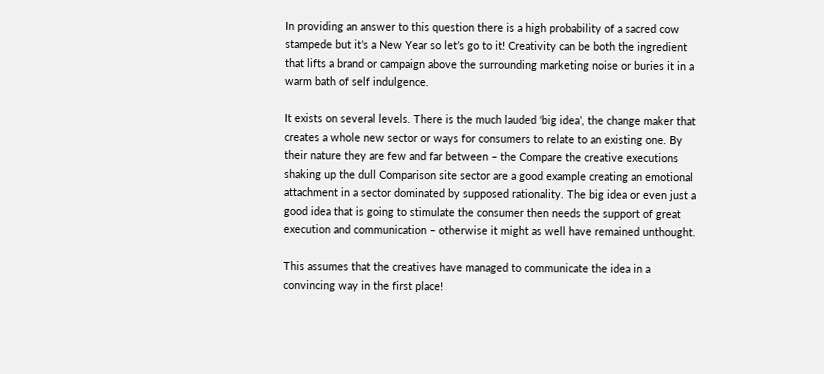In providing an answer to this question there is a high probability of a sacred cow stampede but it’s a New Year so let’s go to it! Creativity can be both the ingredient that lifts a brand or campaign above the surrounding marketing noise or buries it in a warm bath of self indulgence.

It exists on several levels. There is the much lauded ‘big idea’, the change maker that creates a whole new sector or ways for consumers to relate to an existing one. By their nature they are few and far between – the Compare the creative executions shaking up the dull Comparison site sector are a good example creating an emotional attachment in a sector dominated by supposed rationality. The big idea or even just a good idea that is going to stimulate the consumer then needs the support of great execution and communication – otherwise it might as well have remained unthought.

This assumes that the creatives have managed to communicate the idea in a convincing way in the first place!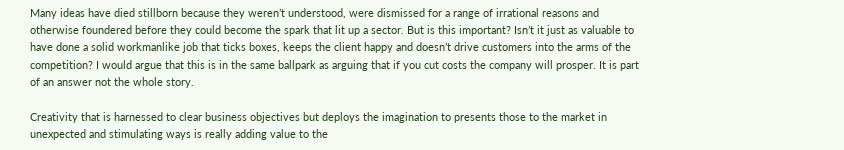Many ideas have died stillborn because they weren’t understood, were dismissed for a range of irrational reasons and otherwise foundered before they could become the spark that lit up a sector. But is this important? Isn’t it just as valuable to have done a solid workmanlike job that ticks boxes, keeps the client happy and doesn’t drive customers into the arms of the competition? I would argue that this is in the same ballpark as arguing that if you cut costs the company will prosper. It is part of an answer not the whole story.

Creativity that is harnessed to clear business objectives but deploys the imagination to presents those to the market in unexpected and stimulating ways is really adding value to the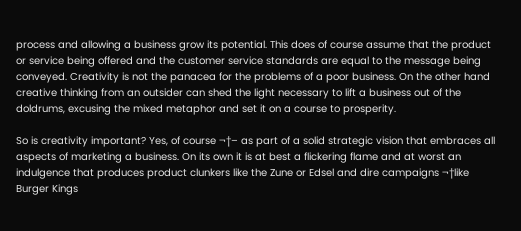process and allowing a business grow its potential. This does of course assume that the product or service being offered and the customer service standards are equal to the message being conveyed. Creativity is not the panacea for the problems of a poor business. On the other hand creative thinking from an outsider can shed the light necessary to lift a business out of the doldrums, excusing the mixed metaphor and set it on a course to prosperity.

So is creativity important? Yes, of course ¬†– as part of a solid strategic vision that embraces all aspects of marketing a business. On its own it is at best a flickering flame and at worst an indulgence that produces product clunkers like the Zune or Edsel and dire campaigns ¬†like Burger Kings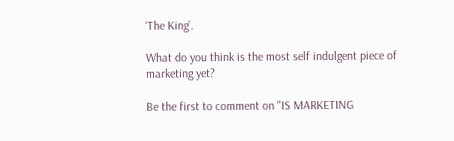‘The King’.

What do you think is the most self indulgent piece of marketing yet?

Be the first to comment on "IS MARKETING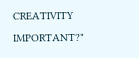CREATIVITY IMPORTANT?"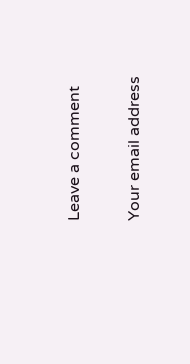Leave a comment

Your email address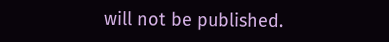will not be published.